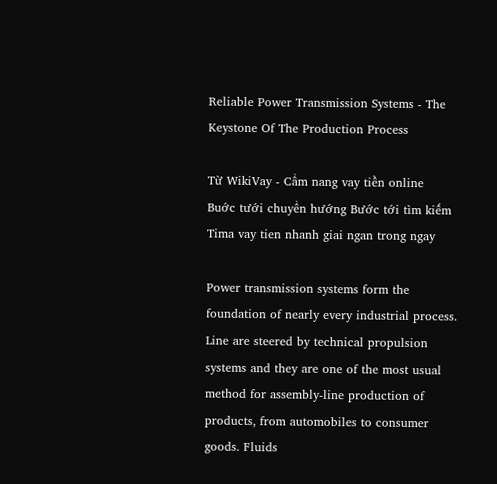Reliable Power Transmission Systems - The Keystone Of The Production Process

Từ WikiVay - Cẩm nang vay tiền online
Buớc tưới chuyển hướng Bước tới tìm kiếm
Tima vay tien nhanh giai ngan trong ngay

Power transmission systems form the foundation of nearly every industrial process. Line are steered by technical propulsion systems and they are one of the most usual method for assembly-line production of products, from automobiles to consumer goods. Fluids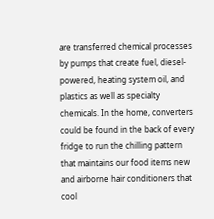are transferred chemical processes by pumps that create fuel, diesel-powered, heating system oil, and plastics as well as specialty chemicals. In the home, converters could be found in the back of every fridge to run the chilling pattern that maintains our food items new and airborne hair conditioners that cool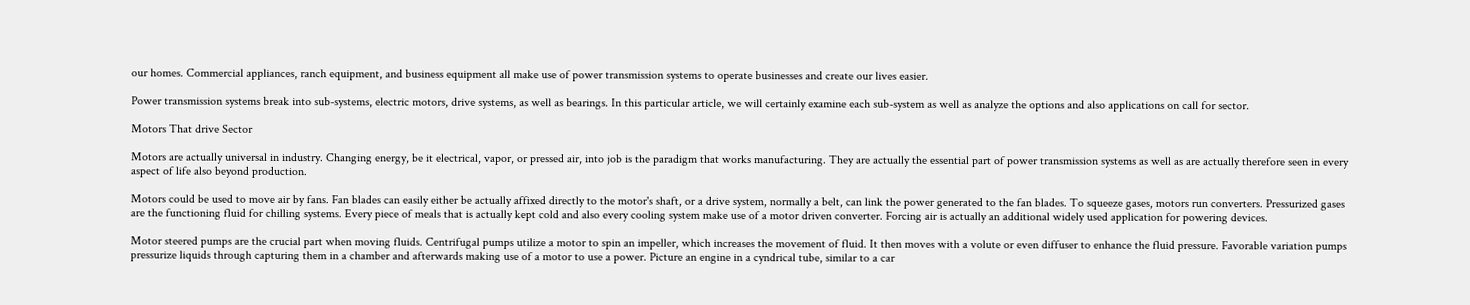our homes. Commercial appliances, ranch equipment, and business equipment all make use of power transmission systems to operate businesses and create our lives easier.

Power transmission systems break into sub-systems, electric motors, drive systems, as well as bearings. In this particular article, we will certainly examine each sub-system as well as analyze the options and also applications on call for sector.

Motors That drive Sector

Motors are actually universal in industry. Changing energy, be it electrical, vapor, or pressed air, into job is the paradigm that works manufacturing. They are actually the essential part of power transmission systems as well as are actually therefore seen in every aspect of life also beyond production.

Motors could be used to move air by fans. Fan blades can easily either be actually affixed directly to the motor's shaft, or a drive system, normally a belt, can link the power generated to the fan blades. To squeeze gases, motors run converters. Pressurized gases are the functioning fluid for chilling systems. Every piece of meals that is actually kept cold and also every cooling system make use of a motor driven converter. Forcing air is actually an additional widely used application for powering devices.

Motor steered pumps are the crucial part when moving fluids. Centrifugal pumps utilize a motor to spin an impeller, which increases the movement of fluid. It then moves with a volute or even diffuser to enhance the fluid pressure. Favorable variation pumps pressurize liquids through capturing them in a chamber and afterwards making use of a motor to use a power. Picture an engine in a cyndrical tube, similar to a car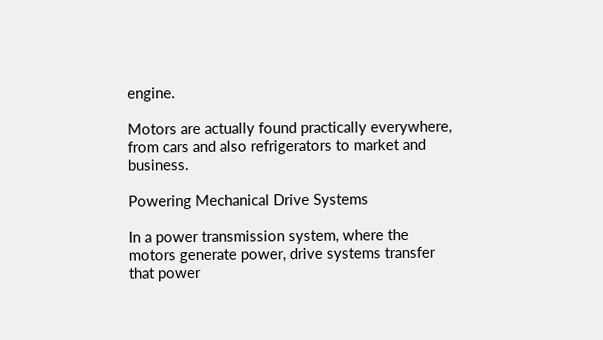engine.

Motors are actually found practically everywhere, from cars and also refrigerators to market and business.

Powering Mechanical Drive Systems

In a power transmission system, where the motors generate power, drive systems transfer that power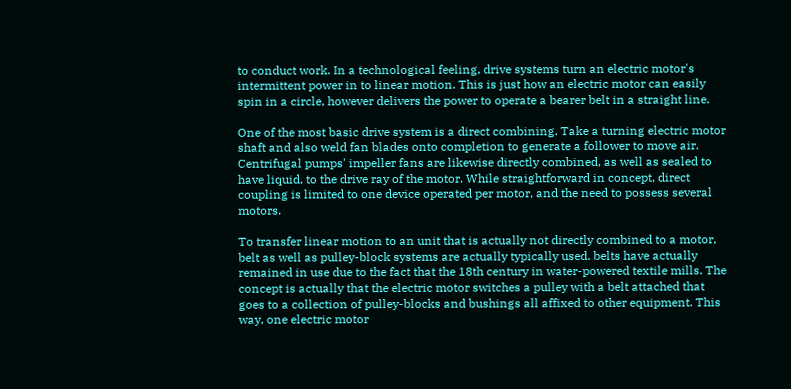to conduct work. In a technological feeling, drive systems turn an electric motor's intermittent power in to linear motion. This is just how an electric motor can easily spin in a circle, however delivers the power to operate a bearer belt in a straight line.

One of the most basic drive system is a direct combining. Take a turning electric motor shaft and also weld fan blades onto completion to generate a follower to move air. Centrifugal pumps' impeller fans are likewise directly combined, as well as sealed to have liquid, to the drive ray of the motor. While straightforward in concept, direct coupling is limited to one device operated per motor, and the need to possess several motors.

To transfer linear motion to an unit that is actually not directly combined to a motor, belt as well as pulley-block systems are actually typically used. belts have actually remained in use due to the fact that the 18th century in water-powered textile mills. The concept is actually that the electric motor switches a pulley with a belt attached that goes to a collection of pulley-blocks and bushings all affixed to other equipment. This way, one electric motor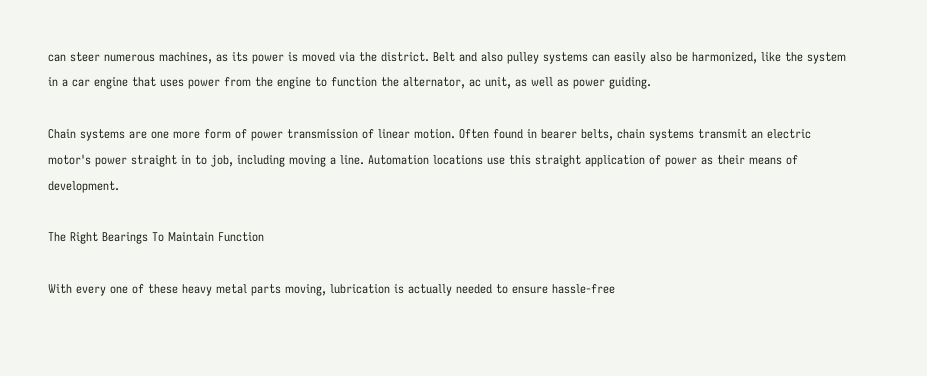can steer numerous machines, as its power is moved via the district. Belt and also pulley systems can easily also be harmonized, like the system in a car engine that uses power from the engine to function the alternator, ac unit, as well as power guiding.

Chain systems are one more form of power transmission of linear motion. Often found in bearer belts, chain systems transmit an electric motor's power straight in to job, including moving a line. Automation locations use this straight application of power as their means of development.

The Right Bearings To Maintain Function

With every one of these heavy metal parts moving, lubrication is actually needed to ensure hassle-free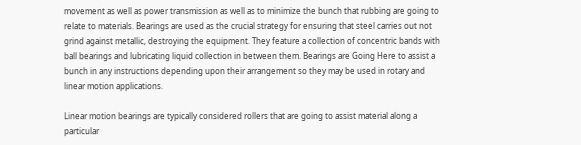movement as well as power transmission as well as to minimize the bunch that rubbing are going to relate to materials. Bearings are used as the crucial strategy for ensuring that steel carries out not grind against metallic, destroying the equipment. They feature a collection of concentric bands with ball bearings and lubricating liquid collection in between them. Bearings are Going Here to assist a bunch in any instructions depending upon their arrangement so they may be used in rotary and linear motion applications.

Linear motion bearings are typically considered rollers that are going to assist material along a particular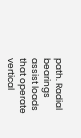path. Radial bearings assist loads that operate vertical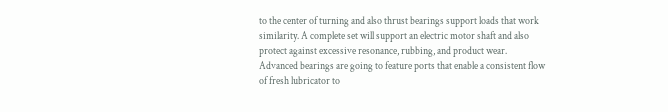to the center of turning and also thrust bearings support loads that work similarity. A complete set will support an electric motor shaft and also protect against excessive resonance, rubbing, and product wear. Advanced bearings are going to feature ports that enable a consistent flow of fresh lubricator to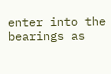enter into the bearings as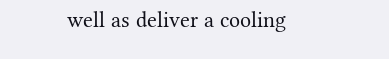well as deliver a cooling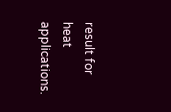result for heat applications.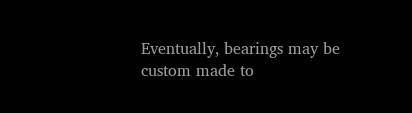Eventually, bearings may be custom made to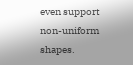even support non-uniform shapes.